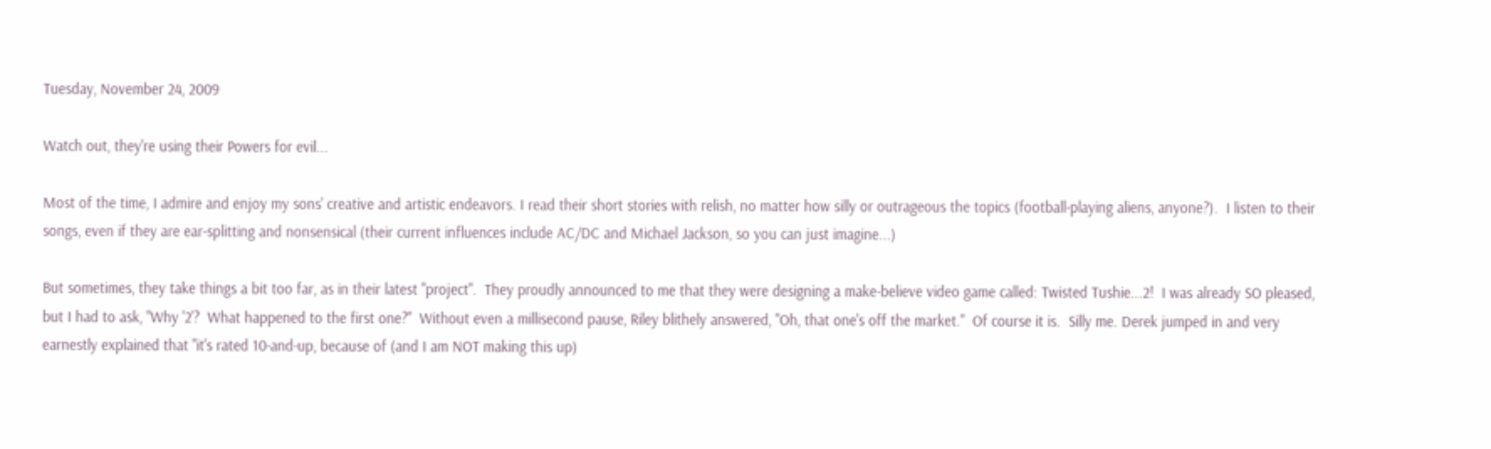Tuesday, November 24, 2009

Watch out, they're using their Powers for evil...

Most of the time, I admire and enjoy my sons' creative and artistic endeavors. I read their short stories with relish, no matter how silly or outrageous the topics (football-playing aliens, anyone?).  I listen to their songs, even if they are ear-splitting and nonsensical (their current influences include AC/DC and Michael Jackson, so you can just imagine...)

But sometimes, they take things a bit too far, as in their latest "project".  They proudly announced to me that they were designing a make-believe video game called: Twisted Tushie...2!  I was already SO pleased, but I had to ask, "Why '2'?  What happened to the first one?"  Without even a millisecond pause, Riley blithely answered, "Oh, that one's off the market."  Of course it is.  Silly me. Derek jumped in and very earnestly explained that "it's rated 10-and-up, because of (and I am NOT making this up)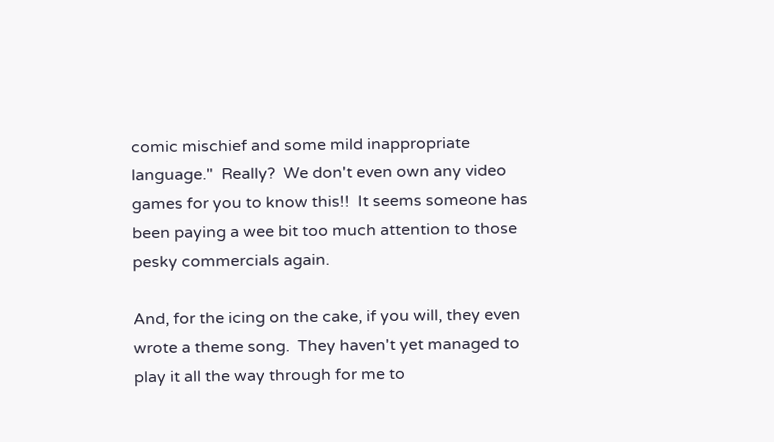comic mischief and some mild inappropriate language."  Really?  We don't even own any video games for you to know this!!  It seems someone has been paying a wee bit too much attention to those pesky commercials again.

And, for the icing on the cake, if you will, they even wrote a theme song.  They haven't yet managed to play it all the way through for me to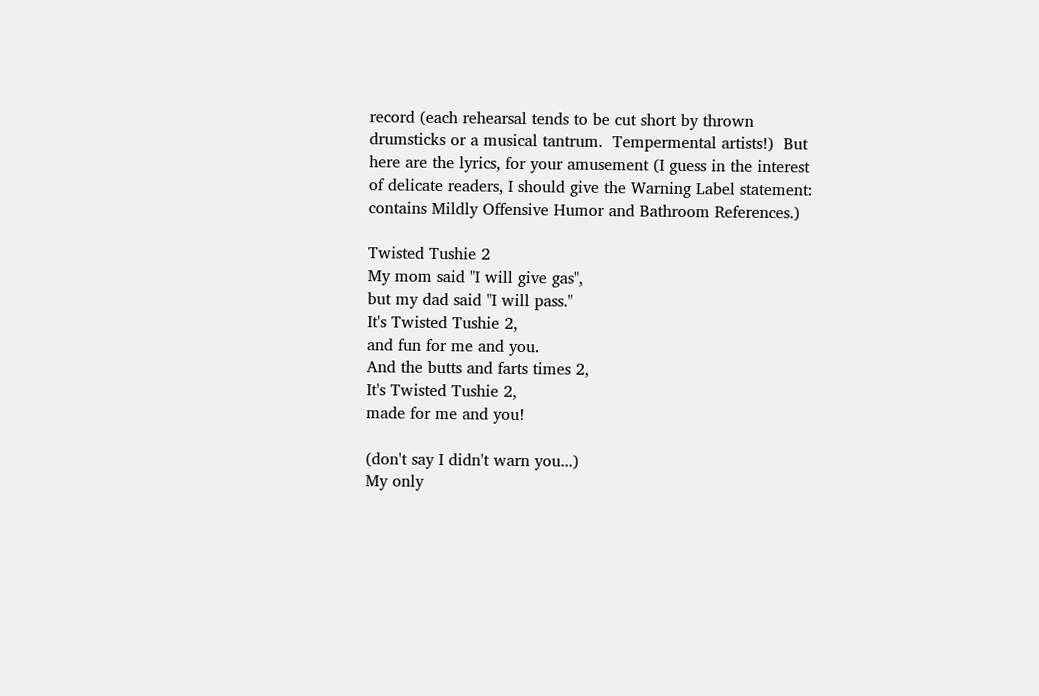record (each rehearsal tends to be cut short by thrown drumsticks or a musical tantrum.  Tempermental artists!)  But here are the lyrics, for your amusement (I guess in the interest of delicate readers, I should give the Warning Label statement: contains Mildly Offensive Humor and Bathroom References.)

Twisted Tushie 2
My mom said "I will give gas",
but my dad said "I will pass."
It's Twisted Tushie 2,
and fun for me and you.
And the butts and farts times 2,
It's Twisted Tushie 2,
made for me and you!

(don't say I didn't warn you...)
My only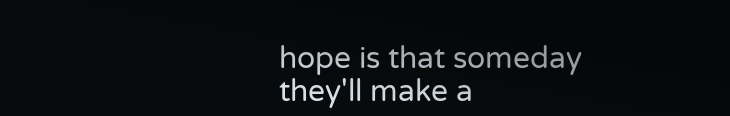hope is that someday they'll make a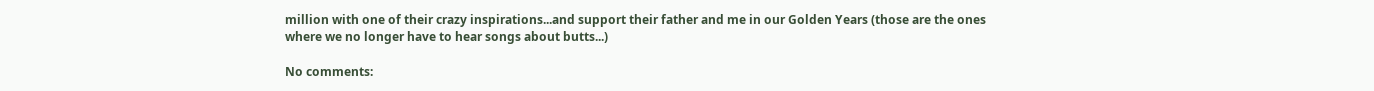million with one of their crazy inspirations...and support their father and me in our Golden Years (those are the ones where we no longer have to hear songs about butts...)

No comments: